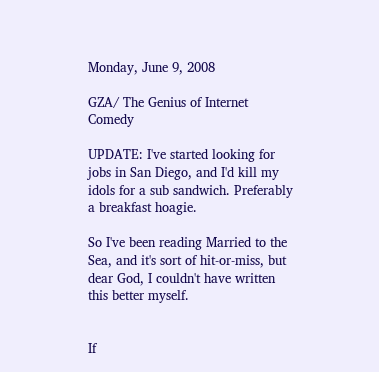Monday, June 9, 2008

GZA/ The Genius of Internet Comedy

UPDATE: I've started looking for jobs in San Diego, and I'd kill my idols for a sub sandwich. Preferably a breakfast hoagie.

So I've been reading Married to the Sea, and it's sort of hit-or-miss, but dear God, I couldn't have written this better myself.


If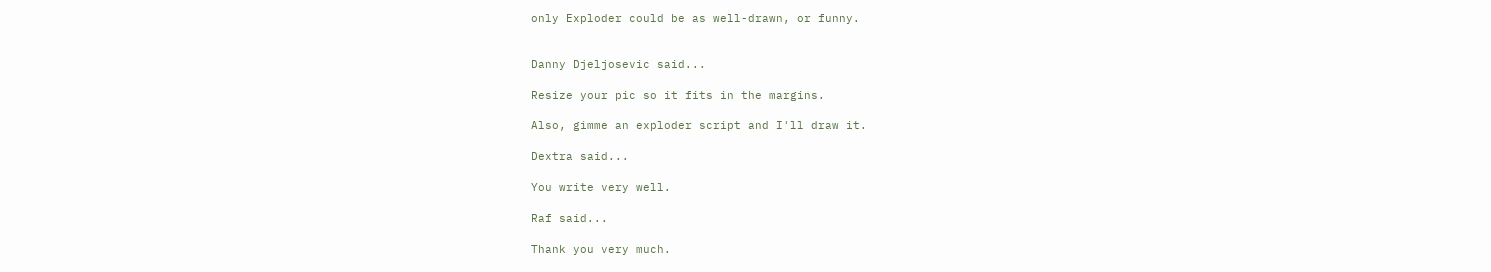only Exploder could be as well-drawn, or funny.


Danny Djeljosevic said...

Resize your pic so it fits in the margins.

Also, gimme an exploder script and I'll draw it.

Dextra said...

You write very well.

Raf said...

Thank you very much.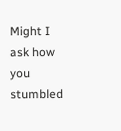Might I ask how you stumbled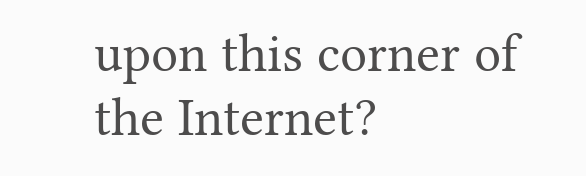upon this corner of the Internet?